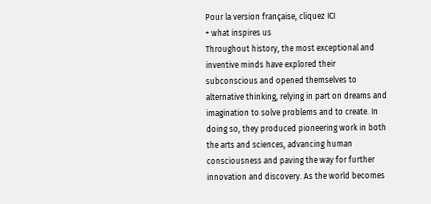Pour la version française, cliquez ICI
+ what inspires us
Throughout history, the most exceptional and inventive minds have explored their subconscious and opened themselves to alternative thinking, relying in part on dreams and imagination to solve problems and to create. In doing so, they produced pioneering work in both the arts and sciences, advancing human consciousness and paving the way for further innovation and discovery. As the world becomes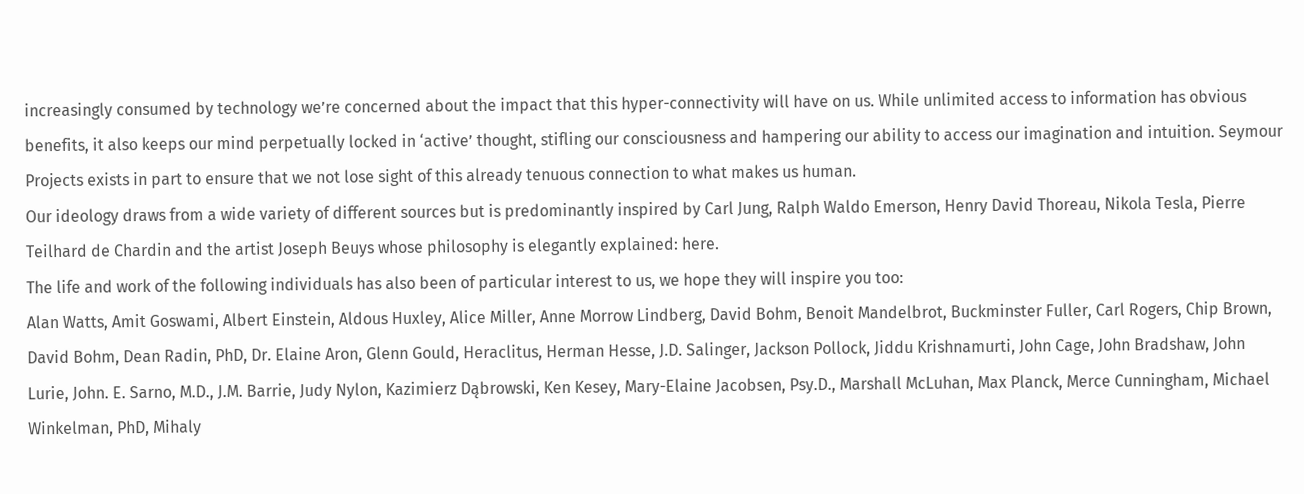increasingly consumed by technology we’re concerned about the impact that this hyper-connectivity will have on us. While unlimited access to information has obvious benefits, it also keeps our mind perpetually locked in ‘active’ thought, stifling our consciousness and hampering our ability to access our imagination and intuition. Seymour Projects exists in part to ensure that we not lose sight of this already tenuous connection to what makes us human.
Our ideology draws from a wide variety of different sources but is predominantly inspired by Carl Jung, Ralph Waldo Emerson, Henry David Thoreau, Nikola Tesla, Pierre Teilhard de Chardin and the artist Joseph Beuys whose philosophy is elegantly explained: here.
The life and work of the following individuals has also been of particular interest to us, we hope they will inspire you too:
Alan Watts, Amit Goswami, Albert Einstein, Aldous Huxley, Alice Miller, Anne Morrow Lindberg, David Bohm, Benoit Mandelbrot, Buckminster Fuller, Carl Rogers, Chip Brown, David Bohm, Dean Radin, PhD, Dr. Elaine Aron, Glenn Gould, Heraclitus, Herman Hesse, J.D. Salinger, Jackson Pollock, Jiddu Krishnamurti, John Cage, John Bradshaw, John Lurie, John. E. Sarno, M.D., J.M. Barrie, Judy Nylon, Kazimierz Dąbrowski, Ken Kesey, Mary-Elaine Jacobsen, Psy.D., Marshall McLuhan, Max Planck, Merce Cunningham, Michael Winkelman, PhD, Mihaly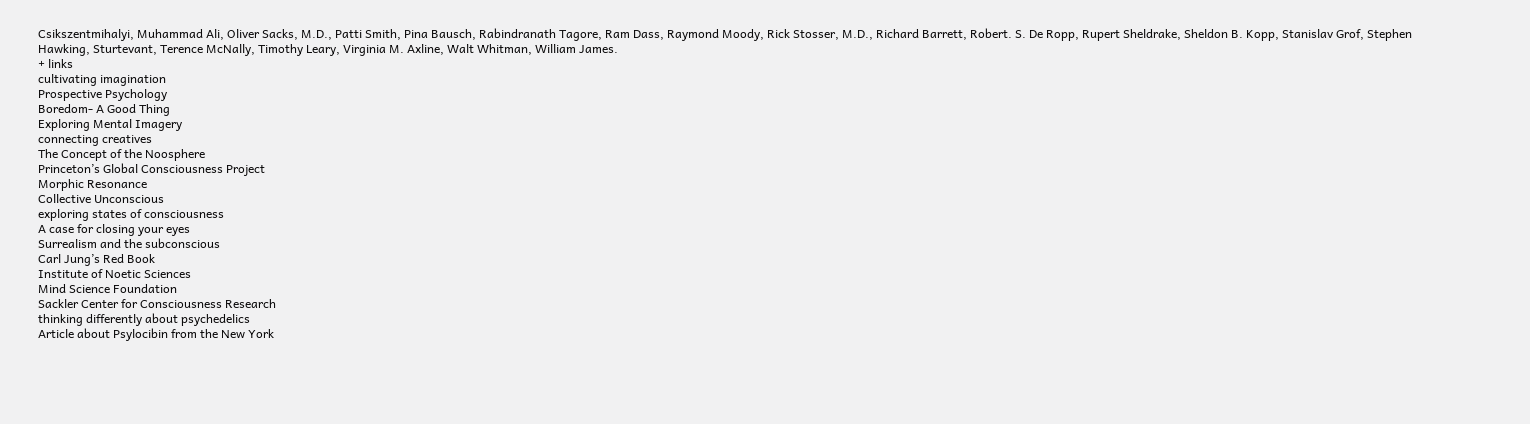Csikszentmihalyi, Muhammad Ali, Oliver Sacks, M.D., Patti Smith, Pina Bausch, Rabindranath Tagore, Ram Dass, Raymond Moody, Rick Stosser, M.D., Richard Barrett, Robert. S. De Ropp, Rupert Sheldrake, Sheldon B. Kopp, Stanislav Grof, Stephen Hawking, Sturtevant, Terence McNally, Timothy Leary, Virginia M. Axline, Walt Whitman, William James.
+ links
cultivating imagination
Prospective Psychology
Boredom- A Good Thing
Exploring Mental Imagery
connecting creatives
The Concept of the Noosphere
Princeton’s Global Consciousness Project
Morphic Resonance
Collective Unconscious
exploring states of consciousness
A case for closing your eyes
Surrealism and the subconscious
Carl Jung’s Red Book
Institute of Noetic Sciences
Mind Science Foundation
Sackler Center for Consciousness Research
thinking differently about psychedelics
Article about Psylocibin from the New York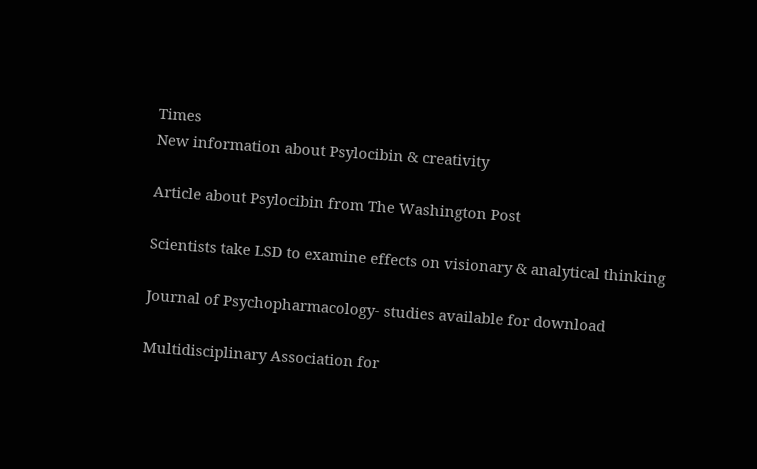Times
New information about Psylocibin & creativity

Article about Psylocibin from The Washington Post

Scientists take LSD to examine effects on visionary & analytical thinking

Journal of Psychopharmacology- studies available for download

Multidisciplinary Association for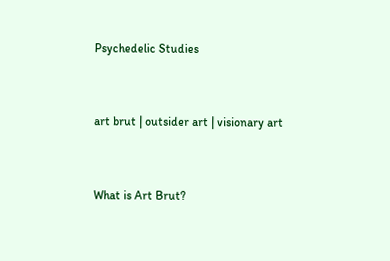Psychedelic Studies


art brut | outsider art | visionary art


What is Art Brut?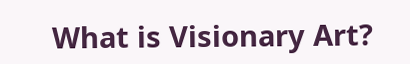What is Visionary Art?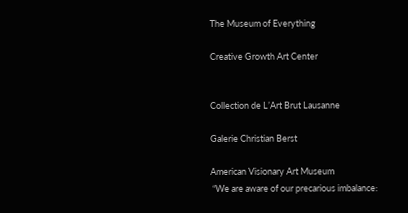The Museum of Everything

Creative Growth Art Center


Collection de L’Art Brut Lausanne

Galerie Christian Berst

American Visionary Art Museum
 “We are aware of our precarious imbalance: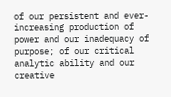of our persistent and ever-increasing production of power and our inadequacy of purpose; of our critical analytic ability and our creative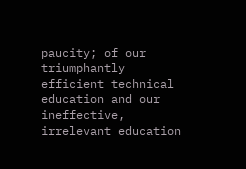paucity; of our triumphantly efficient technical education and our ineffective, irrelevant education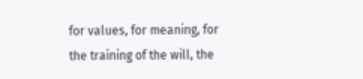for values, for meaning, for the training of the will, the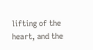lifting of the heart, and the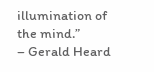illumination of the mind.”
– Gerald Heard